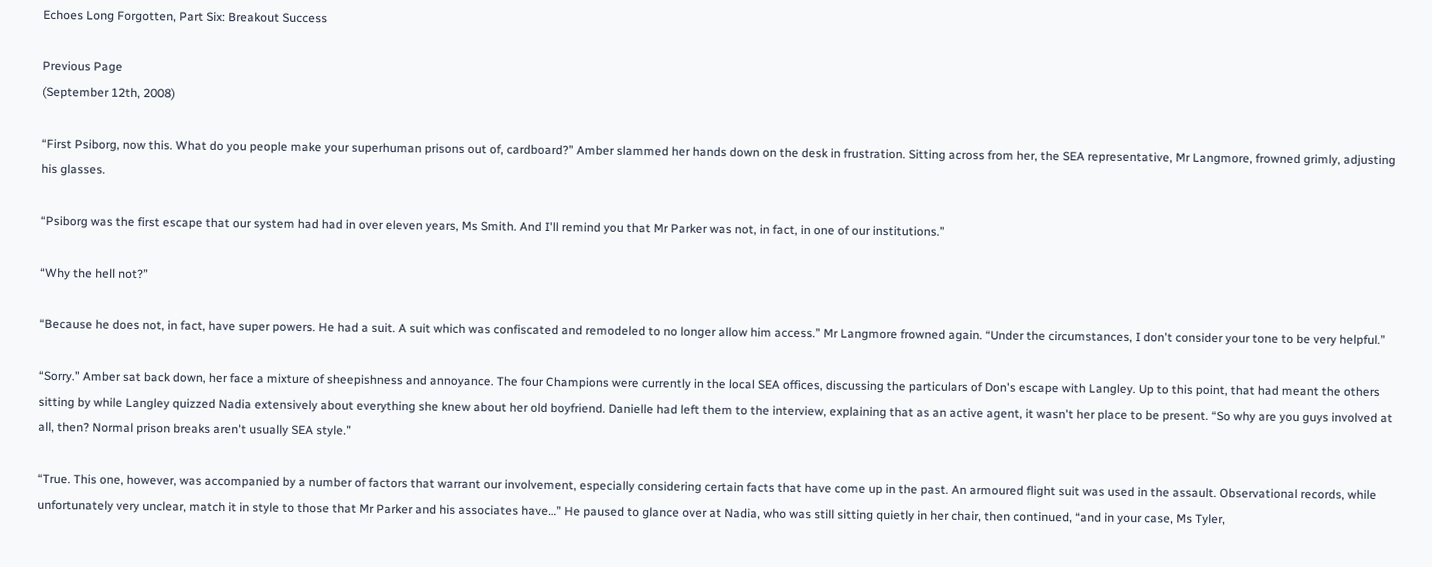Echoes Long Forgotten, Part Six: Breakout Success

Previous Page
(September 12th, 2008)

“First Psiborg, now this. What do you people make your superhuman prisons out of, cardboard?” Amber slammed her hands down on the desk in frustration. Sitting across from her, the SEA representative, Mr Langmore, frowned grimly, adjusting his glasses.

“Psiborg was the first escape that our system had had in over eleven years, Ms Smith. And I'll remind you that Mr Parker was not, in fact, in one of our institutions.”

“Why the hell not?”

“Because he does not, in fact, have super powers. He had a suit. A suit which was confiscated and remodeled to no longer allow him access.” Mr Langmore frowned again. “Under the circumstances, I don't consider your tone to be very helpful.”

“Sorry.” Amber sat back down, her face a mixture of sheepishness and annoyance. The four Champions were currently in the local SEA offices, discussing the particulars of Don's escape with Langley. Up to this point, that had meant the others sitting by while Langley quizzed Nadia extensively about everything she knew about her old boyfriend. Danielle had left them to the interview, explaining that as an active agent, it wasn't her place to be present. “So why are you guys involved at all, then? Normal prison breaks aren't usually SEA style.”

“True. This one, however, was accompanied by a number of factors that warrant our involvement, especially considering certain facts that have come up in the past. An armoured flight suit was used in the assault. Observational records, while unfortunately very unclear, match it in style to those that Mr Parker and his associates have…” He paused to glance over at Nadia, who was still sitting quietly in her chair, then continued, “and in your case, Ms Tyler,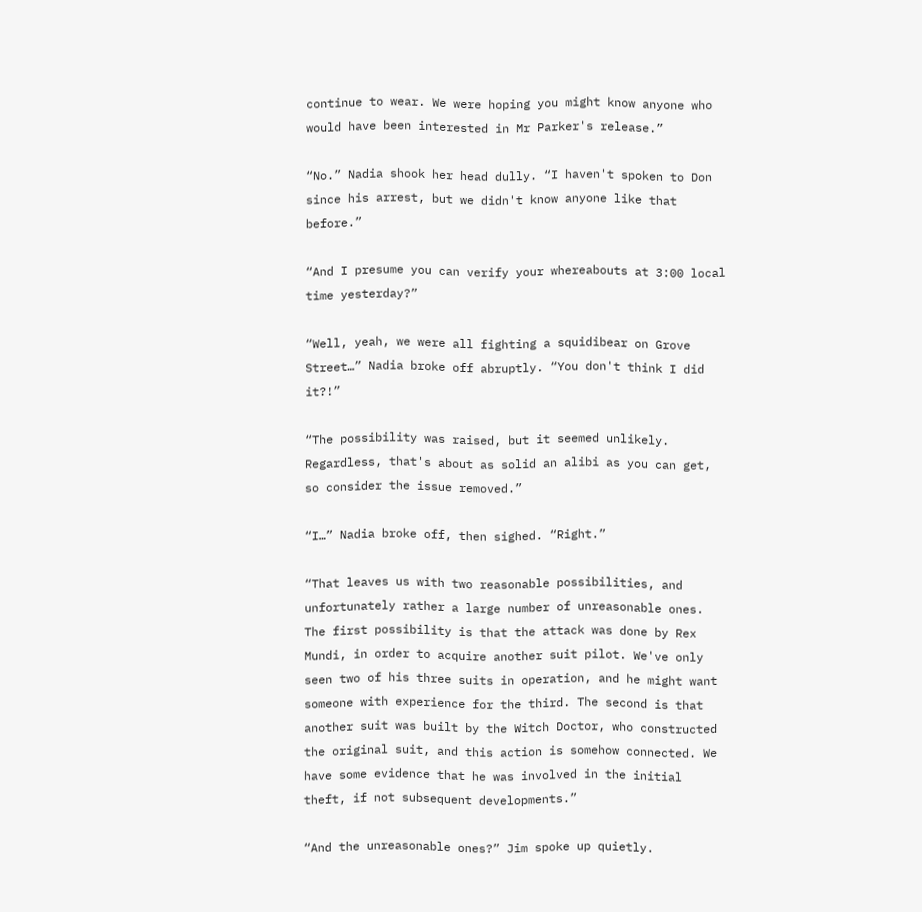continue to wear. We were hoping you might know anyone who would have been interested in Mr Parker's release.”

“No.” Nadia shook her head dully. “I haven't spoken to Don since his arrest, but we didn't know anyone like that before.”

“And I presume you can verify your whereabouts at 3:00 local time yesterday?”

“Well, yeah, we were all fighting a squidibear on Grove Street…” Nadia broke off abruptly. “You don't think I did it?!”

“The possibility was raised, but it seemed unlikely. Regardless, that's about as solid an alibi as you can get, so consider the issue removed.”

“I…” Nadia broke off, then sighed. “Right.”

“That leaves us with two reasonable possibilities, and unfortunately rather a large number of unreasonable ones. The first possibility is that the attack was done by Rex Mundi, in order to acquire another suit pilot. We've only seen two of his three suits in operation, and he might want someone with experience for the third. The second is that another suit was built by the Witch Doctor, who constructed the original suit, and this action is somehow connected. We have some evidence that he was involved in the initial theft, if not subsequent developments.”

“And the unreasonable ones?” Jim spoke up quietly.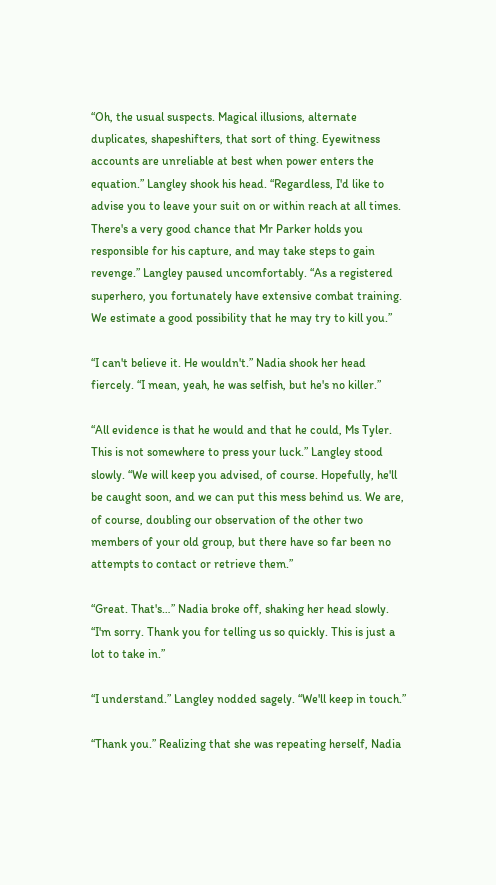“Oh, the usual suspects. Magical illusions, alternate duplicates, shapeshifters, that sort of thing. Eyewitness accounts are unreliable at best when power enters the equation.” Langley shook his head. “Regardless, I'd like to advise you to leave your suit on or within reach at all times. There's a very good chance that Mr Parker holds you responsible for his capture, and may take steps to gain revenge.” Langley paused uncomfortably. “As a registered superhero, you fortunately have extensive combat training. We estimate a good possibility that he may try to kill you.”

“I can't believe it. He wouldn't.” Nadia shook her head fiercely. “I mean, yeah, he was selfish, but he's no killer.”

“All evidence is that he would and that he could, Ms Tyler. This is not somewhere to press your luck.” Langley stood slowly. “We will keep you advised, of course. Hopefully, he'll be caught soon, and we can put this mess behind us. We are, of course, doubling our observation of the other two members of your old group, but there have so far been no attempts to contact or retrieve them.”

“Great. That's…” Nadia broke off, shaking her head slowly. “I'm sorry. Thank you for telling us so quickly. This is just a lot to take in.”

“I understand.” Langley nodded sagely. “We'll keep in touch.”

“Thank you.” Realizing that she was repeating herself, Nadia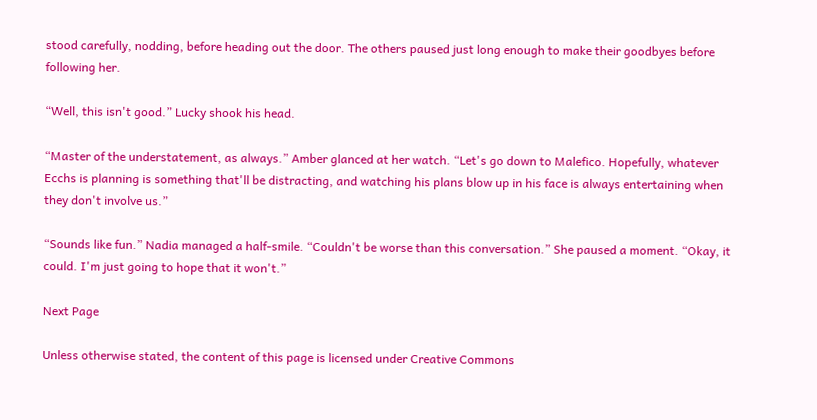stood carefully, nodding, before heading out the door. The others paused just long enough to make their goodbyes before following her.

“Well, this isn't good.” Lucky shook his head.

“Master of the understatement, as always.” Amber glanced at her watch. “Let's go down to Malefico. Hopefully, whatever Ecchs is planning is something that'll be distracting, and watching his plans blow up in his face is always entertaining when they don't involve us.”

“Sounds like fun.” Nadia managed a half-smile. “Couldn't be worse than this conversation.” She paused a moment. “Okay, it could. I'm just going to hope that it won't.”

Next Page

Unless otherwise stated, the content of this page is licensed under Creative Commons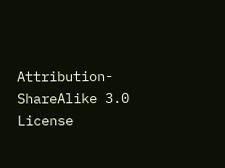Attribution-ShareAlike 3.0 License